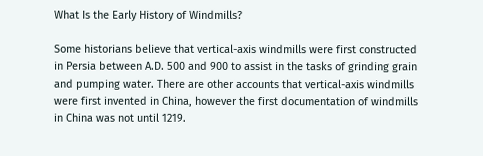What Is the Early History of Windmills?

Some historians believe that vertical-axis windmills were first constructed in Persia between A.D. 500 and 900 to assist in the tasks of grinding grain and pumping water. There are other accounts that vertical-axis windmills were first invented in China, however the first documentation of windmills in China was not until 1219.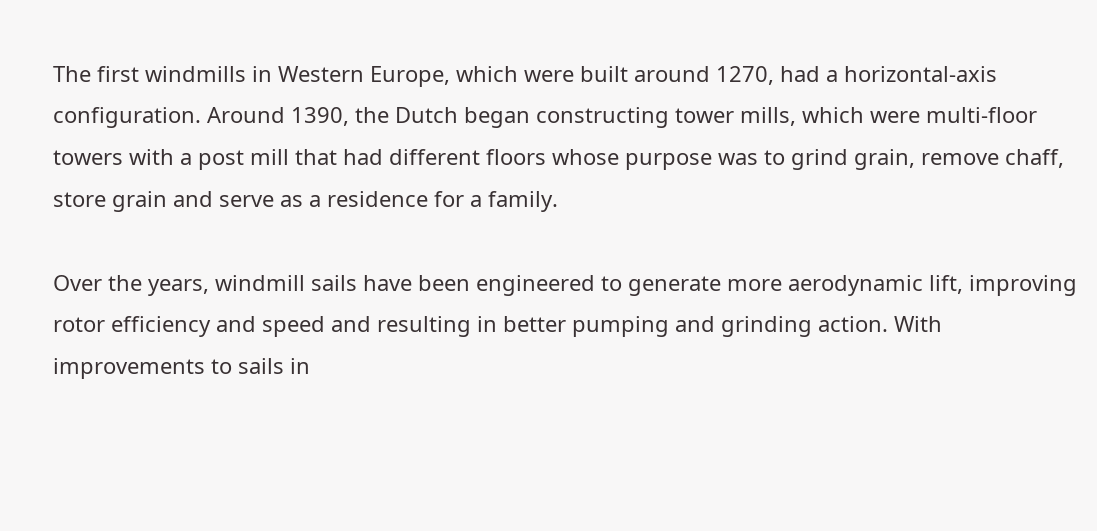The first windmills in Western Europe, which were built around 1270, had a horizontal-axis configuration. Around 1390, the Dutch began constructing tower mills, which were multi-floor towers with a post mill that had different floors whose purpose was to grind grain, remove chaff, store grain and serve as a residence for a family.

Over the years, windmill sails have been engineered to generate more aerodynamic lift, improving rotor efficiency and speed and resulting in better pumping and grinding action. With improvements to sails in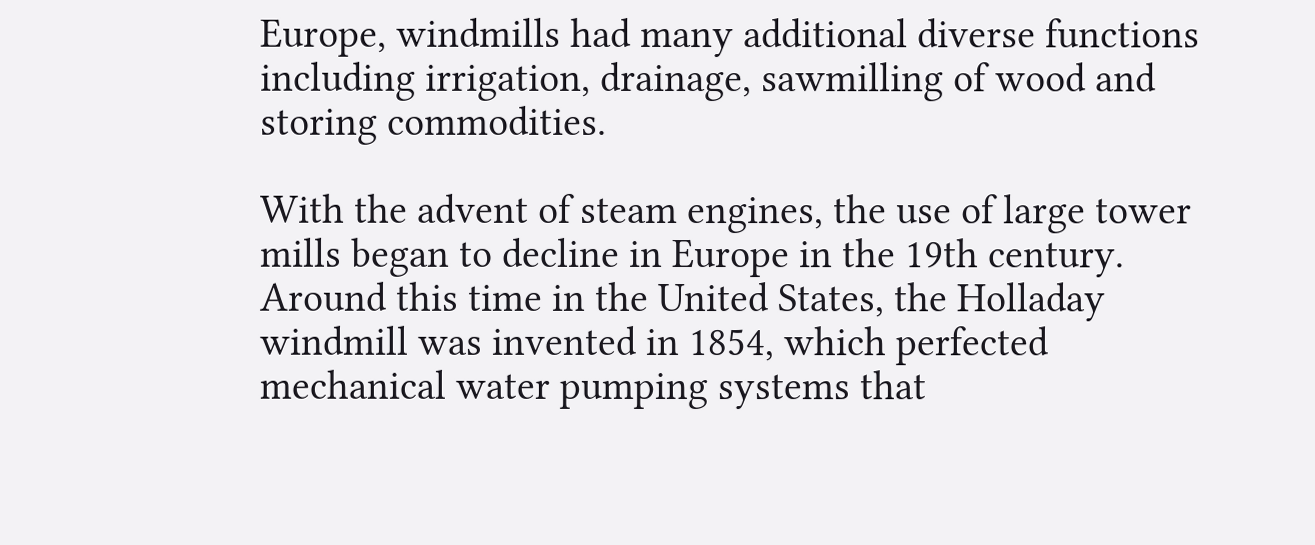Europe, windmills had many additional diverse functions including irrigation, drainage, sawmilling of wood and storing commodities.

With the advent of steam engines, the use of large tower mills began to decline in Europe in the 19th century. Around this time in the United States, the Holladay windmill was invented in 1854, which perfected mechanical water pumping systems that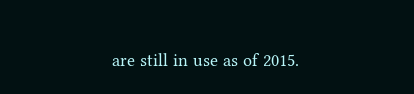are still in use as of 2015.